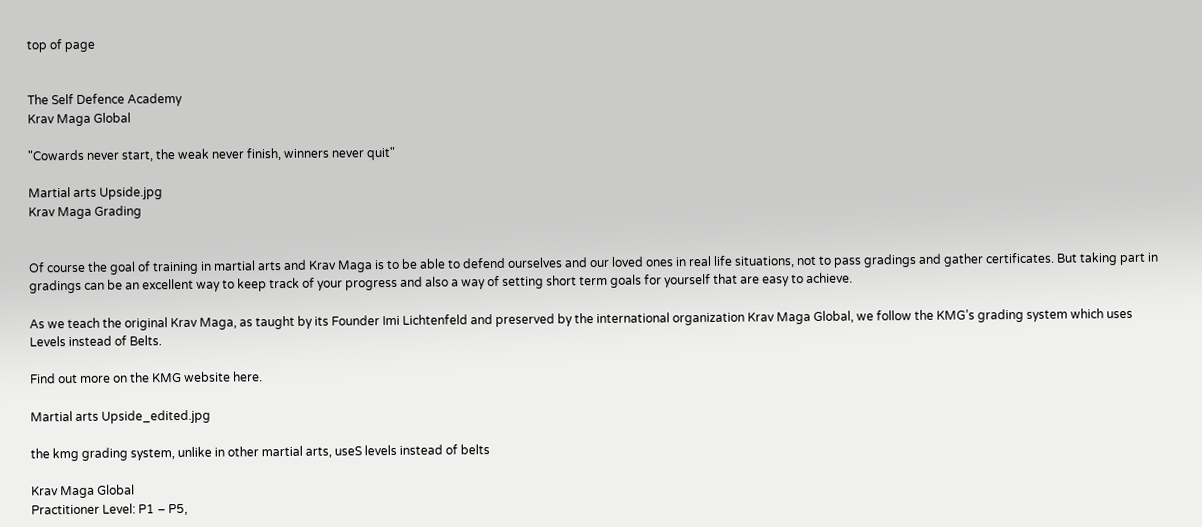top of page


The Self Defence Academy
Krav Maga Global

"Cowards never start, the weak never finish, winners never quit"

Martial arts Upside.jpg
Krav Maga Grading


Of course the goal of training in martial arts and Krav Maga is to be able to defend ourselves and our loved ones in real life situations, not to pass gradings and gather certificates. But taking part in gradings can be an excellent way to keep track of your progress and also a way of setting short term goals for yourself that are easy to achieve.

As we teach the original Krav Maga, as taught by its Founder Imi Lichtenfeld and preserved by the international organization Krav Maga Global, we follow the KMG’s grading system which uses Levels instead of Belts.

Find out more on the KMG website here.

Martial arts Upside_edited.jpg

the kmg grading system, unlike in other martial arts, useS levels instead of belts

Krav Maga Global
Practitioner Level: P1 – P5,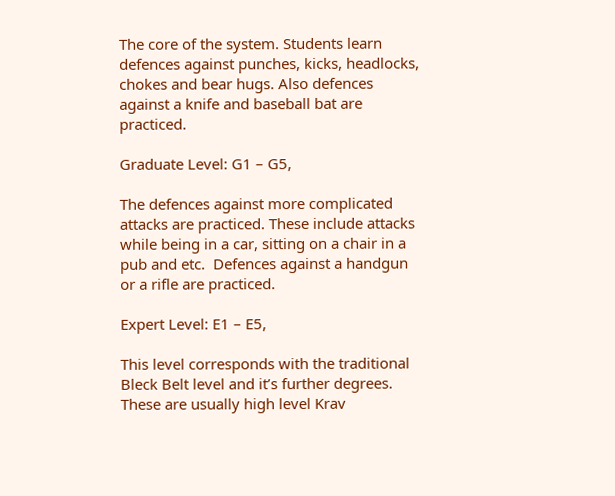The core of the system. Students learn defences against punches, kicks, headlocks, chokes and bear hugs. Also defences against a knife and baseball bat are practiced.

Graduate Level: G1 – G5,

The defences against more complicated attacks are practiced. These include attacks while being in a car, sitting on a chair in a pub and etc.  Defences against a handgun or a rifle are practiced.

Expert Level: E1 – E5,

This level corresponds with the traditional Bleck Belt level and it’s further degrees. These are usually high level Krav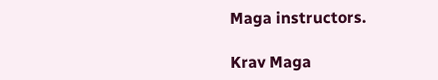Maga instructors.

Krav Maga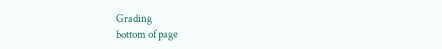Grading
bottom of page